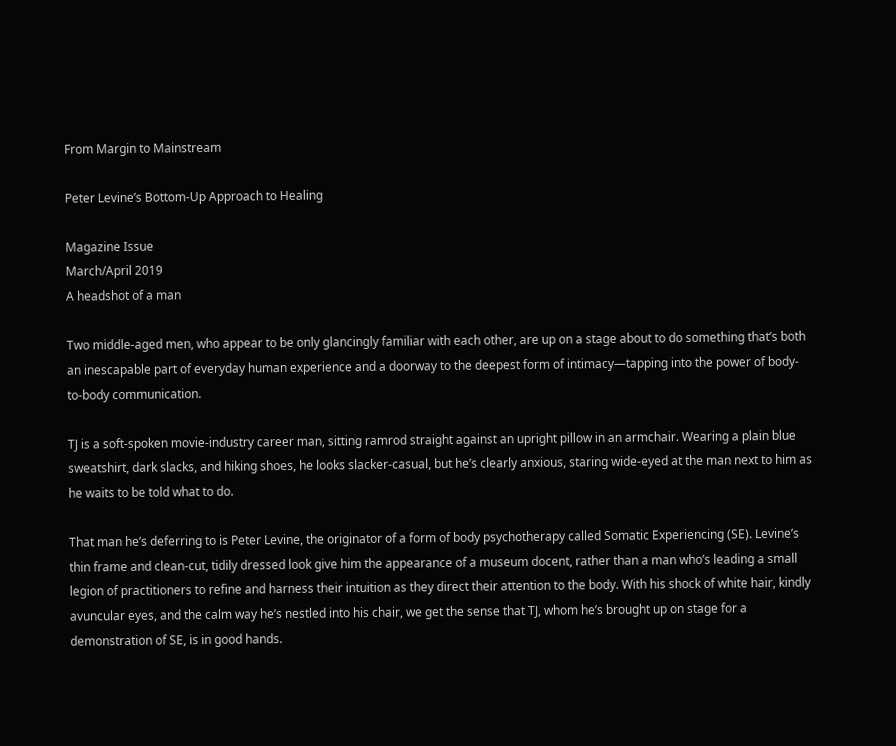From Margin to Mainstream

Peter Levine’s Bottom-Up Approach to Healing

Magazine Issue
March/April 2019
A headshot of a man

Two middle-aged men, who appear to be only glancingly familiar with each other, are up on a stage about to do something that’s both an inescapable part of everyday human experience and a doorway to the deepest form of intimacy—tapping into the power of body-to-body communication.

TJ is a soft-spoken movie-industry career man, sitting ramrod straight against an upright pillow in an armchair. Wearing a plain blue sweatshirt, dark slacks, and hiking shoes, he looks slacker-casual, but he’s clearly anxious, staring wide-eyed at the man next to him as he waits to be told what to do.

That man he’s deferring to is Peter Levine, the originator of a form of body psychotherapy called Somatic Experiencing (SE). Levine’s thin frame and clean-cut, tidily dressed look give him the appearance of a museum docent, rather than a man who’s leading a small legion of practitioners to refine and harness their intuition as they direct their attention to the body. With his shock of white hair, kindly avuncular eyes, and the calm way he’s nestled into his chair, we get the sense that TJ, whom he’s brought up on stage for a demonstration of SE, is in good hands.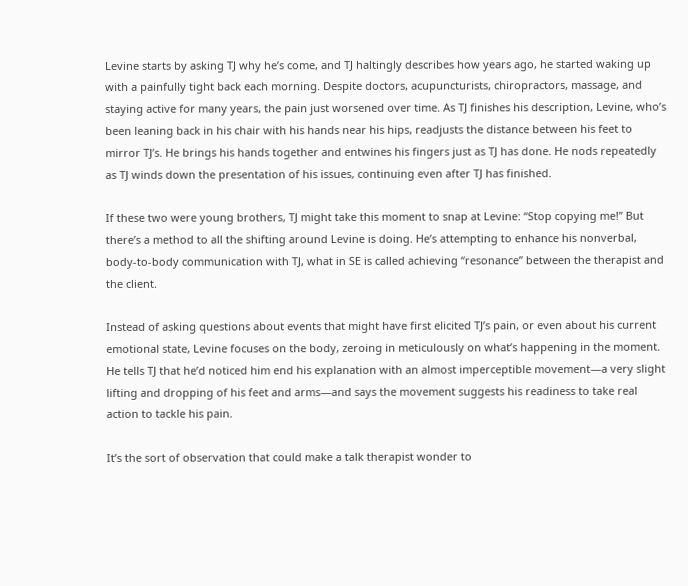Levine starts by asking TJ why he’s come, and TJ haltingly describes how years ago, he started waking up with a painfully tight back each morning. Despite doctors, acupuncturists, chiropractors, massage, and staying active for many years, the pain just worsened over time. As TJ finishes his description, Levine, who’s been leaning back in his chair with his hands near his hips, readjusts the distance between his feet to mirror TJ’s. He brings his hands together and entwines his fingers just as TJ has done. He nods repeatedly as TJ winds down the presentation of his issues, continuing even after TJ has finished.

If these two were young brothers, TJ might take this moment to snap at Levine: “Stop copying me!” But there’s a method to all the shifting around Levine is doing. He’s attempting to enhance his nonverbal, body-to-body communication with TJ, what in SE is called achieving “resonance” between the therapist and the client.

Instead of asking questions about events that might have first elicited TJ’s pain, or even about his current emotional state, Levine focuses on the body, zeroing in meticulously on what’s happening in the moment. He tells TJ that he’d noticed him end his explanation with an almost imperceptible movement—a very slight lifting and dropping of his feet and arms—and says the movement suggests his readiness to take real action to tackle his pain.

It’s the sort of observation that could make a talk therapist wonder to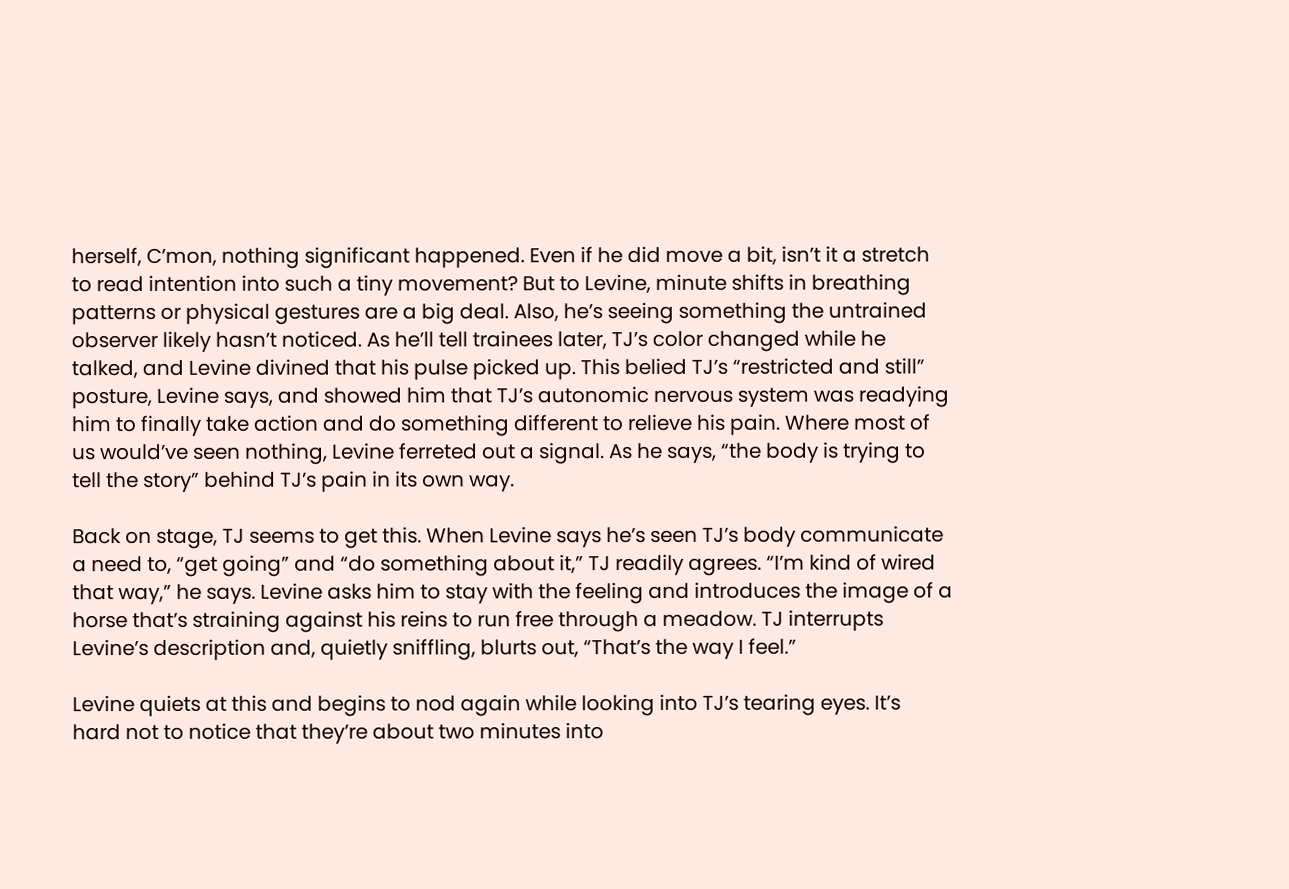herself, C’mon, nothing significant happened. Even if he did move a bit, isn’t it a stretch to read intention into such a tiny movement? But to Levine, minute shifts in breathing patterns or physical gestures are a big deal. Also, he’s seeing something the untrained observer likely hasn’t noticed. As he’ll tell trainees later, TJ’s color changed while he talked, and Levine divined that his pulse picked up. This belied TJ’s “restricted and still” posture, Levine says, and showed him that TJ’s autonomic nervous system was readying him to finally take action and do something different to relieve his pain. Where most of us would’ve seen nothing, Levine ferreted out a signal. As he says, “the body is trying to tell the story” behind TJ’s pain in its own way.

Back on stage, TJ seems to get this. When Levine says he’s seen TJ’s body communicate a need to, “get going” and “do something about it,” TJ readily agrees. “I’m kind of wired that way,” he says. Levine asks him to stay with the feeling and introduces the image of a horse that’s straining against his reins to run free through a meadow. TJ interrupts Levine’s description and, quietly sniffling, blurts out, “That’s the way I feel.”

Levine quiets at this and begins to nod again while looking into TJ’s tearing eyes. It’s hard not to notice that they’re about two minutes into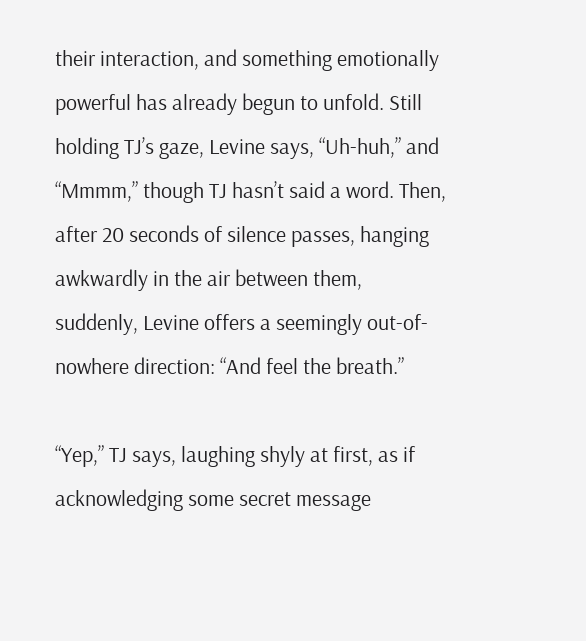their interaction, and something emotionally powerful has already begun to unfold. Still holding TJ’s gaze, Levine says, “Uh-huh,” and “Mmmm,” though TJ hasn’t said a word. Then, after 20 seconds of silence passes, hanging awkwardly in the air between them, suddenly, Levine offers a seemingly out-of-nowhere direction: “And feel the breath.”

“Yep,” TJ says, laughing shyly at first, as if acknowledging some secret message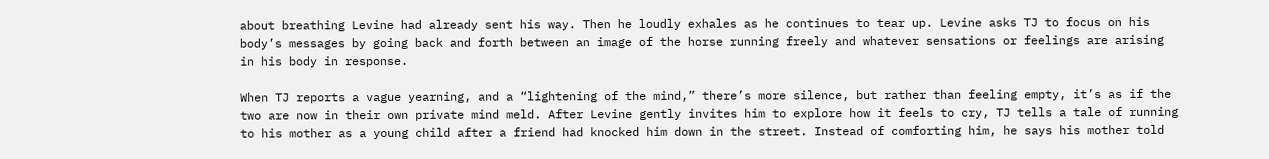about breathing Levine had already sent his way. Then he loudly exhales as he continues to tear up. Levine asks TJ to focus on his body’s messages by going back and forth between an image of the horse running freely and whatever sensations or feelings are arising in his body in response.

When TJ reports a vague yearning, and a “lightening of the mind,” there’s more silence, but rather than feeling empty, it’s as if the two are now in their own private mind meld. After Levine gently invites him to explore how it feels to cry, TJ tells a tale of running to his mother as a young child after a friend had knocked him down in the street. Instead of comforting him, he says his mother told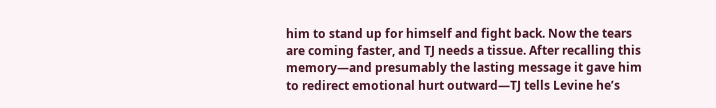him to stand up for himself and fight back. Now the tears are coming faster, and TJ needs a tissue. After recalling this memory—and presumably the lasting message it gave him to redirect emotional hurt outward—TJ tells Levine he’s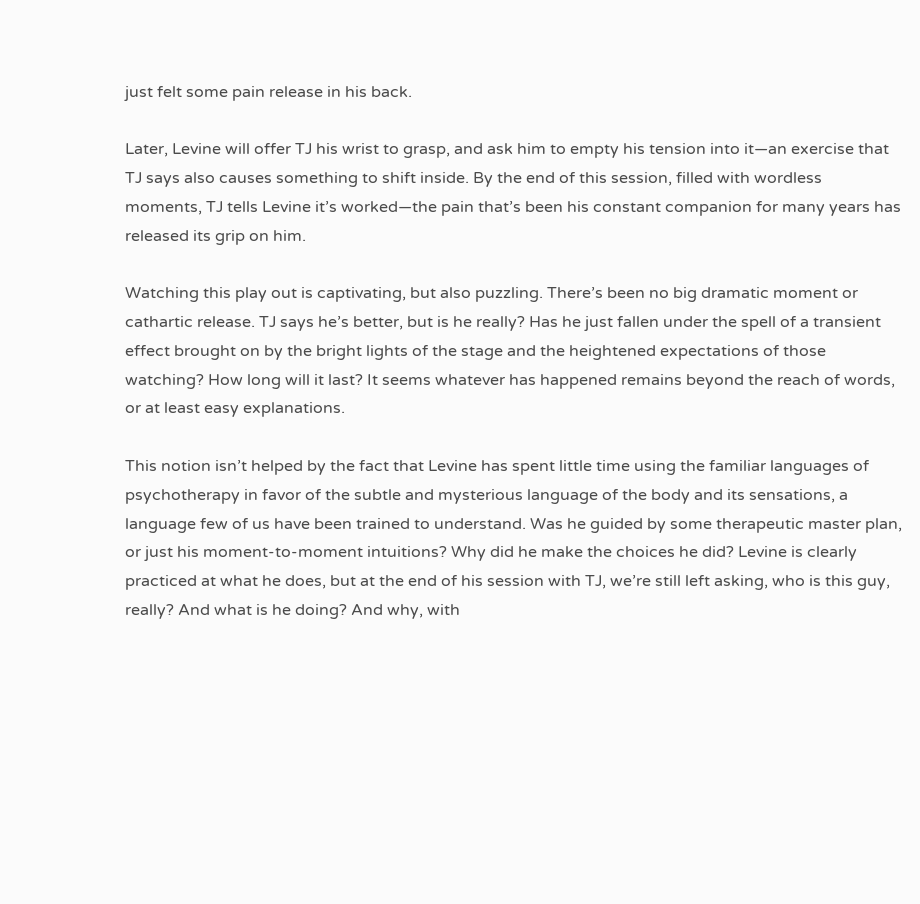just felt some pain release in his back.

Later, Levine will offer TJ his wrist to grasp, and ask him to empty his tension into it—an exercise that TJ says also causes something to shift inside. By the end of this session, filled with wordless moments, TJ tells Levine it’s worked—the pain that’s been his constant companion for many years has released its grip on him.

Watching this play out is captivating, but also puzzling. There’s been no big dramatic moment or cathartic release. TJ says he’s better, but is he really? Has he just fallen under the spell of a transient effect brought on by the bright lights of the stage and the heightened expectations of those watching? How long will it last? It seems whatever has happened remains beyond the reach of words, or at least easy explanations.

This notion isn’t helped by the fact that Levine has spent little time using the familiar languages of psychotherapy in favor of the subtle and mysterious language of the body and its sensations, a language few of us have been trained to understand. Was he guided by some therapeutic master plan, or just his moment-to-moment intuitions? Why did he make the choices he did? Levine is clearly practiced at what he does, but at the end of his session with TJ, we’re still left asking, who is this guy, really? And what is he doing? And why, with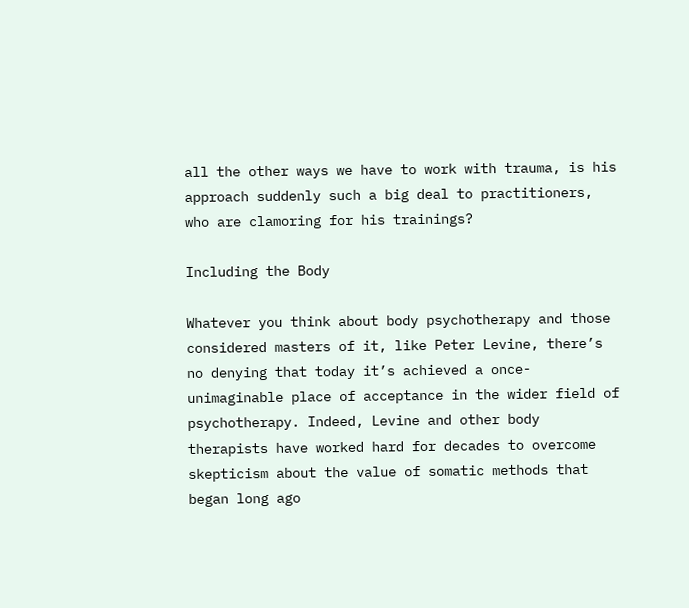all the other ways we have to work with trauma, is his approach suddenly such a big deal to practitioners, who are clamoring for his trainings?

Including the Body

Whatever you think about body psychotherapy and those considered masters of it, like Peter Levine, there’s no denying that today it’s achieved a once-unimaginable place of acceptance in the wider field of psychotherapy. Indeed, Levine and other body therapists have worked hard for decades to overcome skepticism about the value of somatic methods that began long ago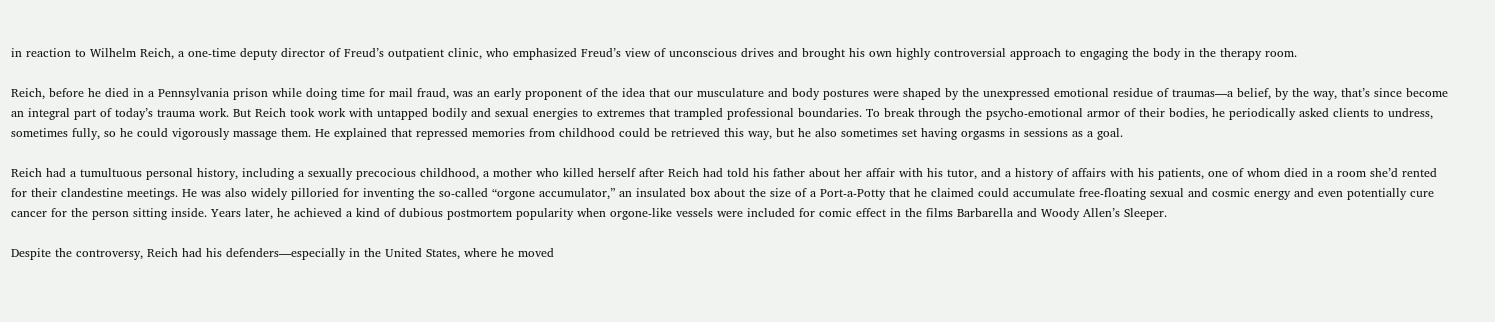in reaction to Wilhelm Reich, a one-time deputy director of Freud’s outpatient clinic, who emphasized Freud’s view of unconscious drives and brought his own highly controversial approach to engaging the body in the therapy room.

Reich, before he died in a Pennsylvania prison while doing time for mail fraud, was an early proponent of the idea that our musculature and body postures were shaped by the unexpressed emotional residue of traumas—a belief, by the way, that’s since become an integral part of today’s trauma work. But Reich took work with untapped bodily and sexual energies to extremes that trampled professional boundaries. To break through the psycho-emotional armor of their bodies, he periodically asked clients to undress, sometimes fully, so he could vigorously massage them. He explained that repressed memories from childhood could be retrieved this way, but he also sometimes set having orgasms in sessions as a goal.

Reich had a tumultuous personal history, including a sexually precocious childhood, a mother who killed herself after Reich had told his father about her affair with his tutor, and a history of affairs with his patients, one of whom died in a room she’d rented for their clandestine meetings. He was also widely pilloried for inventing the so-called “orgone accumulator,” an insulated box about the size of a Port-a-Potty that he claimed could accumulate free-floating sexual and cosmic energy and even potentially cure cancer for the person sitting inside. Years later, he achieved a kind of dubious postmortem popularity when orgone-like vessels were included for comic effect in the films Barbarella and Woody Allen’s Sleeper.

Despite the controversy, Reich had his defenders—especially in the United States, where he moved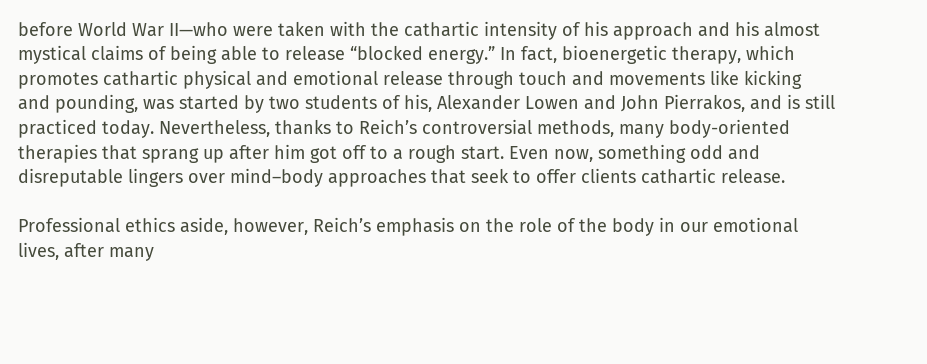before World War II—who were taken with the cathartic intensity of his approach and his almost mystical claims of being able to release “blocked energy.” In fact, bioenergetic therapy, which promotes cathartic physical and emotional release through touch and movements like kicking and pounding, was started by two students of his, Alexander Lowen and John Pierrakos, and is still practiced today. Nevertheless, thanks to Reich’s controversial methods, many body-oriented therapies that sprang up after him got off to a rough start. Even now, something odd and disreputable lingers over mind–body approaches that seek to offer clients cathartic release.

Professional ethics aside, however, Reich’s emphasis on the role of the body in our emotional lives, after many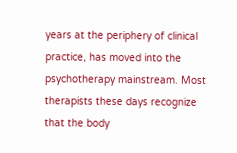years at the periphery of clinical practice, has moved into the psychotherapy mainstream. Most therapists these days recognize that the body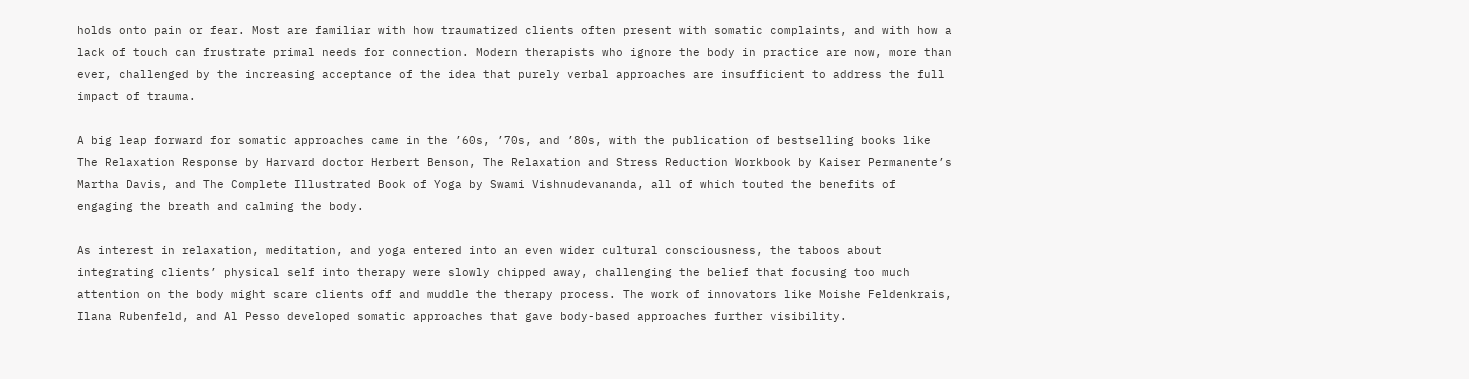holds onto pain or fear. Most are familiar with how traumatized clients often present with somatic complaints, and with how a lack of touch can frustrate primal needs for connection. Modern therapists who ignore the body in practice are now, more than ever, challenged by the increasing acceptance of the idea that purely verbal approaches are insufficient to address the full impact of trauma.

A big leap forward for somatic approaches came in the ’60s, ’70s, and ’80s, with the publication of bestselling books like The Relaxation Response by Harvard doctor Herbert Benson, The Relaxation and Stress Reduction Workbook by Kaiser Permanente’s Martha Davis, and The Complete Illustrated Book of Yoga by Swami Vishnudevananda, all of which touted the benefits of engaging the breath and calming the body.

As interest in relaxation, meditation, and yoga entered into an even wider cultural consciousness, the taboos about integrating clients’ physical self into therapy were slowly chipped away, challenging the belief that focusing too much attention on the body might scare clients off and muddle the therapy process. The work of innovators like Moishe Feldenkrais, Ilana Rubenfeld, and Al Pesso developed somatic approaches that gave body-based approaches further visibility.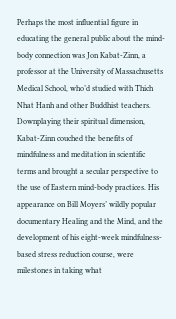Perhaps the most influential figure in educating the general public about the mind-body connection was Jon Kabat-Zinn, a professor at the University of Massachusetts Medical School, who’d studied with Thich Nhat Hanh and other Buddhist teachers. Downplaying their spiritual dimension, Kabat-Zinn couched the benefits of mindfulness and meditation in scientific terms and brought a secular perspective to the use of Eastern mind-body practices. His appearance on Bill Moyers’ wildly popular documentary Healing and the Mind, and the development of his eight-week mindfulness-based stress reduction course, were milestones in taking what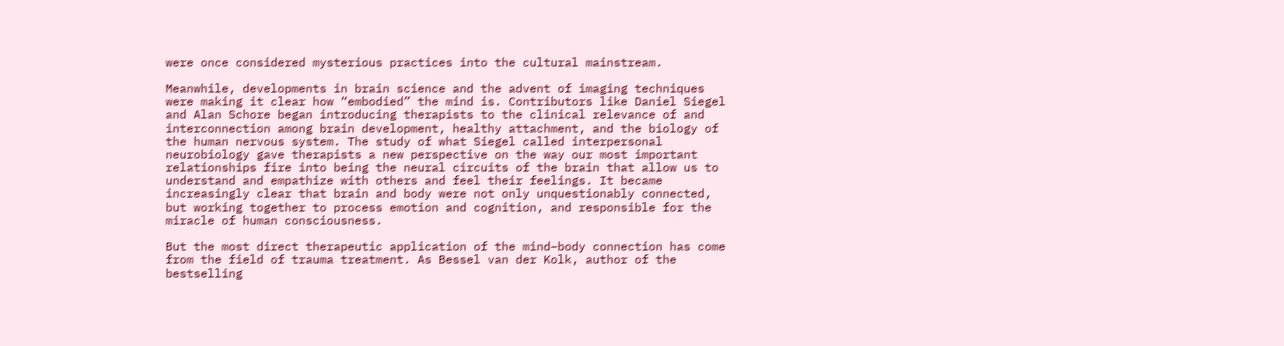were once considered mysterious practices into the cultural mainstream.

Meanwhile, developments in brain science and the advent of imaging techniques were making it clear how “embodied” the mind is. Contributors like Daniel Siegel and Alan Schore began introducing therapists to the clinical relevance of and interconnection among brain development, healthy attachment, and the biology of the human nervous system. The study of what Siegel called interpersonal neurobiology gave therapists a new perspective on the way our most important relationships fire into being the neural circuits of the brain that allow us to understand and empathize with others and feel their feelings. It became increasingly clear that brain and body were not only unquestionably connected, but working together to process emotion and cognition, and responsible for the miracle of human consciousness.

But the most direct therapeutic application of the mind–body connection has come from the field of trauma treatment. As Bessel van der Kolk, author of the bestselling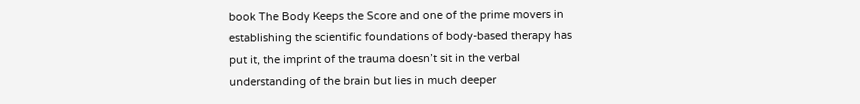book The Body Keeps the Score and one of the prime movers in establishing the scientific foundations of body-based therapy has put it, the imprint of the trauma doesn’t sit in the verbal understanding of the brain but lies in much deeper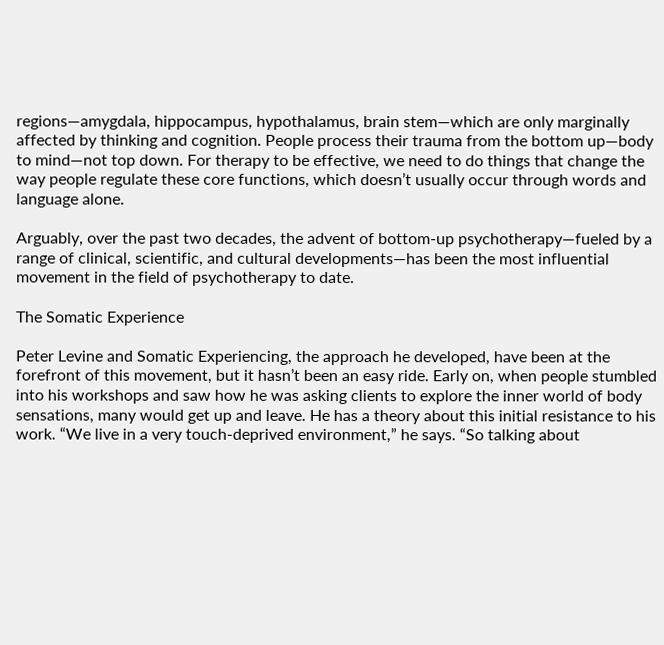regions—amygdala, hippocampus, hypothalamus, brain stem—which are only marginally affected by thinking and cognition. People process their trauma from the bottom up—body to mind—not top down. For therapy to be effective, we need to do things that change the way people regulate these core functions, which doesn’t usually occur through words and language alone.

Arguably, over the past two decades, the advent of bottom-up psychotherapy—fueled by a range of clinical, scientific, and cultural developments—has been the most influential movement in the field of psychotherapy to date.

The Somatic Experience

Peter Levine and Somatic Experiencing, the approach he developed, have been at the forefront of this movement, but it hasn’t been an easy ride. Early on, when people stumbled into his workshops and saw how he was asking clients to explore the inner world of body sensations, many would get up and leave. He has a theory about this initial resistance to his work. “We live in a very touch-deprived environment,” he says. “So talking about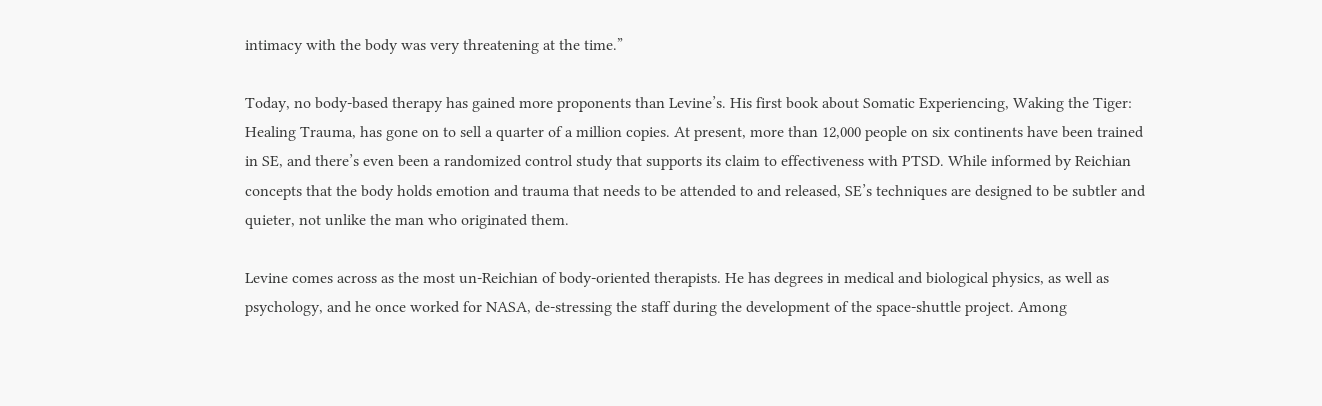intimacy with the body was very threatening at the time.”

Today, no body-based therapy has gained more proponents than Levine’s. His first book about Somatic Experiencing, Waking the Tiger: Healing Trauma, has gone on to sell a quarter of a million copies. At present, more than 12,000 people on six continents have been trained in SE, and there’s even been a randomized control study that supports its claim to effectiveness with PTSD. While informed by Reichian concepts that the body holds emotion and trauma that needs to be attended to and released, SE’s techniques are designed to be subtler and quieter, not unlike the man who originated them.

Levine comes across as the most un-Reichian of body-oriented therapists. He has degrees in medical and biological physics, as well as psychology, and he once worked for NASA, de-stressing the staff during the development of the space-shuttle project. Among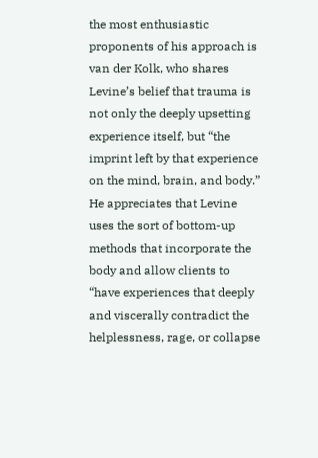the most enthusiastic proponents of his approach is van der Kolk, who shares Levine’s belief that trauma is not only the deeply upsetting experience itself, but “the imprint left by that experience on the mind, brain, and body.” He appreciates that Levine uses the sort of bottom-up methods that incorporate the body and allow clients to “have experiences that deeply and viscerally contradict the helplessness, rage, or collapse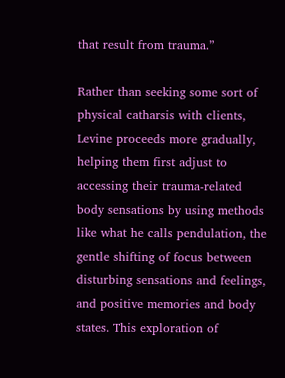that result from trauma.”

Rather than seeking some sort of physical catharsis with clients, Levine proceeds more gradually, helping them first adjust to accessing their trauma-related body sensations by using methods like what he calls pendulation, the gentle shifting of focus between disturbing sensations and feelings, and positive memories and body states. This exploration of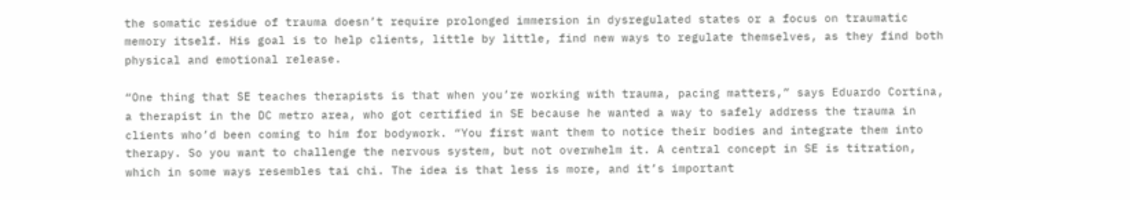the somatic residue of trauma doesn’t require prolonged immersion in dysregulated states or a focus on traumatic memory itself. His goal is to help clients, little by little, find new ways to regulate themselves, as they find both physical and emotional release.

“One thing that SE teaches therapists is that when you’re working with trauma, pacing matters,” says Eduardo Cortina, a therapist in the DC metro area, who got certified in SE because he wanted a way to safely address the trauma in clients who’d been coming to him for bodywork. “You first want them to notice their bodies and integrate them into therapy. So you want to challenge the nervous system, but not overwhelm it. A central concept in SE is titration, which in some ways resembles tai chi. The idea is that less is more, and it’s important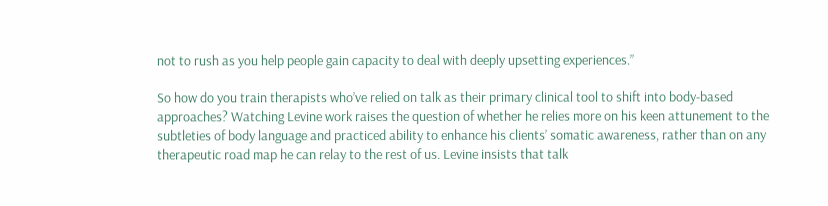not to rush as you help people gain capacity to deal with deeply upsetting experiences.”

So how do you train therapists who’ve relied on talk as their primary clinical tool to shift into body-based approaches? Watching Levine work raises the question of whether he relies more on his keen attunement to the subtleties of body language and practiced ability to enhance his clients’ somatic awareness, rather than on any therapeutic road map he can relay to the rest of us. Levine insists that talk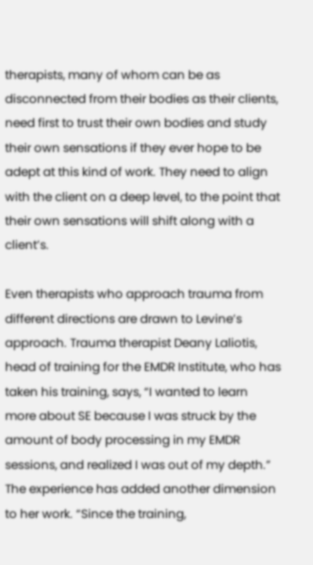therapists, many of whom can be as disconnected from their bodies as their clients, need first to trust their own bodies and study their own sensations if they ever hope to be adept at this kind of work. They need to align with the client on a deep level, to the point that their own sensations will shift along with a client’s.

Even therapists who approach trauma from different directions are drawn to Levine’s approach. Trauma therapist Deany Laliotis, head of training for the EMDR Institute, who has taken his training, says, “I wanted to learn more about SE because I was struck by the amount of body processing in my EMDR sessions, and realized I was out of my depth.” The experience has added another dimension to her work. “Since the training,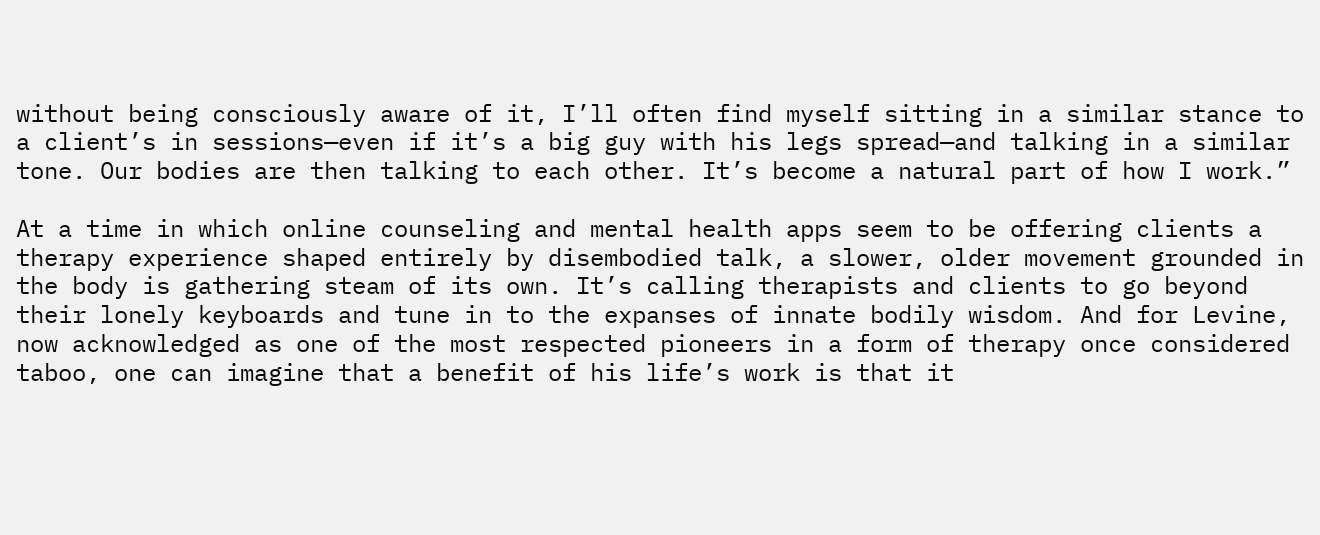without being consciously aware of it, I’ll often find myself sitting in a similar stance to a client’s in sessions—even if it’s a big guy with his legs spread—and talking in a similar tone. Our bodies are then talking to each other. It’s become a natural part of how I work.”

At a time in which online counseling and mental health apps seem to be offering clients a therapy experience shaped entirely by disembodied talk, a slower, older movement grounded in the body is gathering steam of its own. It’s calling therapists and clients to go beyond their lonely keyboards and tune in to the expanses of innate bodily wisdom. And for Levine, now acknowledged as one of the most respected pioneers in a form of therapy once considered taboo, one can imagine that a benefit of his life’s work is that it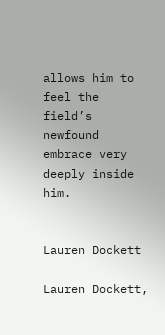allows him to feel the field’s newfound embrace very deeply inside him.


Lauren Dockett

Lauren Dockett,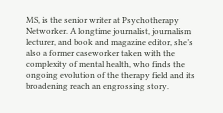MS, is the senior writer at Psychotherapy Networker. A longtime journalist, journalism lecturer, and book and magazine editor, she’s also a former caseworker taken with the complexity of mental health, who finds the ongoing evolution of the therapy field and its broadening reach an engrossing story.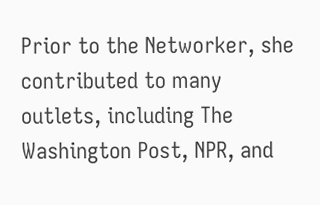Prior to the Networker, she contributed to many outlets, including The Washington Post, NPR, and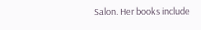Salon. Her books include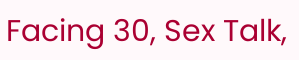Facing 30, Sex Talk,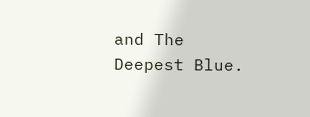and The Deepest Blue.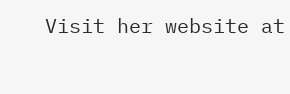Visit her website at